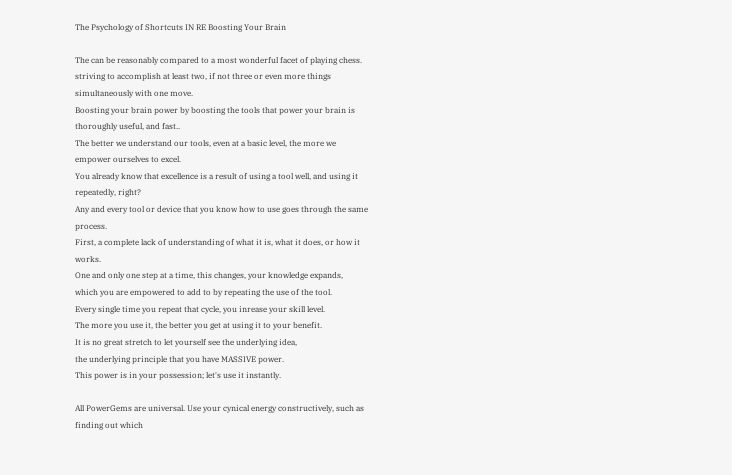The Psychology of Shortcuts IN RE Boosting Your Brain

The can be reasonably compared to a most wonderful facet of playing chess.
striving to accomplish at least two, if not three or even more things simultaneously with one move.
Boosting your brain power by boosting the tools that power your brain is thoroughly useful, and fast..
The better we understand our tools, even at a basic level, the more we empower ourselves to excel.
You already know that excellence is a result of using a tool well, and using it repeatedly, right?
Any and every tool or device that you know how to use goes through the same process.
First, a complete lack of understanding of what it is, what it does, or how it works.
One and only one step at a time, this changes, your knowledge expands,
which you are empowered to add to by repeating the use of the tool.
Every single time you repeat that cycle, you inrease your skill level.
The more you use it, the better you get at using it to your benefit.
It is no great stretch to let yourself see the underlying idea,
the underlying principle that you have MASSIVE power.
This power is in your possession; let's use it instantly.

All PowerGems are universal. Use your cynical energy constructively, such as finding out which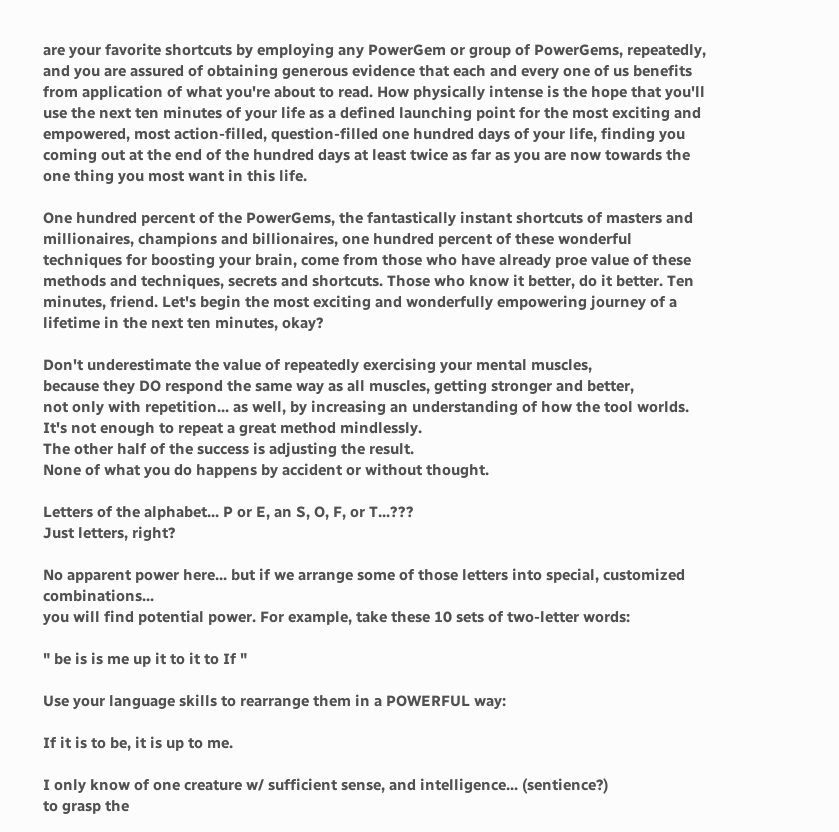are your favorite shortcuts by employing any PowerGem or group of PowerGems, repeatedly, and you are assured of obtaining generous evidence that each and every one of us benefits from application of what you're about to read. How physically intense is the hope that you'll use the next ten minutes of your life as a defined launching point for the most exciting and empowered, most action-filled, question-filled one hundred days of your life, finding you coming out at the end of the hundred days at least twice as far as you are now towards the one thing you most want in this life.

One hundred percent of the PowerGems, the fantastically instant shortcuts of masters and millionaires, champions and billionaires, one hundred percent of these wonderful techniques for boosting your brain, come from those who have already proe value of these methods and techniques, secrets and shortcuts. Those who know it better, do it better. Ten minutes, friend. Let's begin the most exciting and wonderfully empowering journey of a lifetime in the next ten minutes, okay?

Don't underestimate the value of repeatedly exercising your mental muscles,
because they DO respond the same way as all muscles, getting stronger and better,
not only with repetition... as well, by increasing an understanding of how the tool worlds.
It's not enough to repeat a great method mindlessly.
The other half of the success is adjusting the result.
None of what you do happens by accident or without thought.

Letters of the alphabet... P or E, an S, O, F, or T...???
Just letters, right?

No apparent power here... but if we arrange some of those letters into special, customized combinations...
you will find potential power. For example, take these 10 sets of two-letter words:

" be is is me up it to it to If "

Use your language skills to rearrange them in a POWERFUL way:

If it is to be, it is up to me.

I only know of one creature w/ sufficient sense, and intelligence... (sentience?)
to grasp the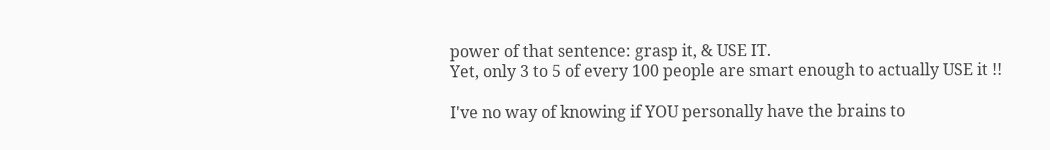power of that sentence: grasp it, & USE IT.
Yet, only 3 to 5 of every 100 people are smart enough to actually USE it !!

I've no way of knowing if YOU personally have the brains to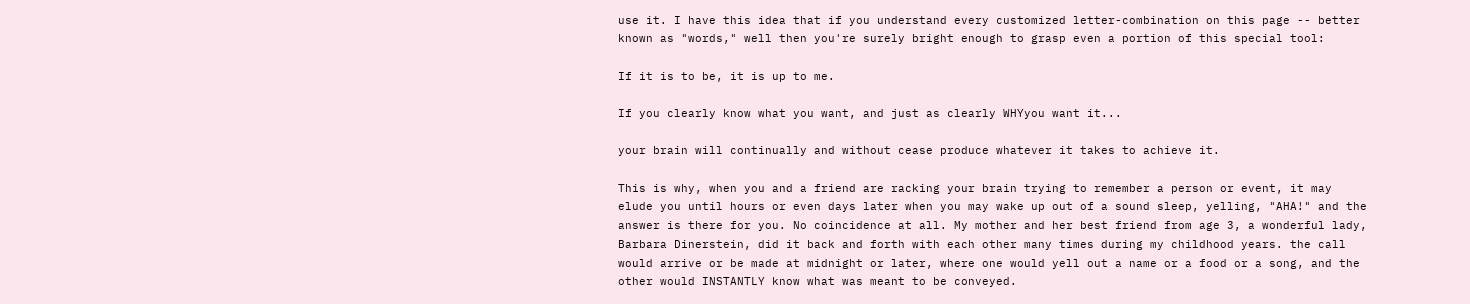use it. I have this idea that if you understand every customized letter-combination on this page -- better known as "words," well then you're surely bright enough to grasp even a portion of this special tool:

If it is to be, it is up to me.

If you clearly know what you want, and just as clearly WHYyou want it...

your brain will continually and without cease produce whatever it takes to achieve it.

This is why, when you and a friend are racking your brain trying to remember a person or event, it may elude you until hours or even days later when you may wake up out of a sound sleep, yelling, "AHA!" and the answer is there for you. No coincidence at all. My mother and her best friend from age 3, a wonderful lady, Barbara Dinerstein, did it back and forth with each other many times during my childhood years. the call would arrive or be made at midnight or later, where one would yell out a name or a food or a song, and the other would INSTANTLY know what was meant to be conveyed.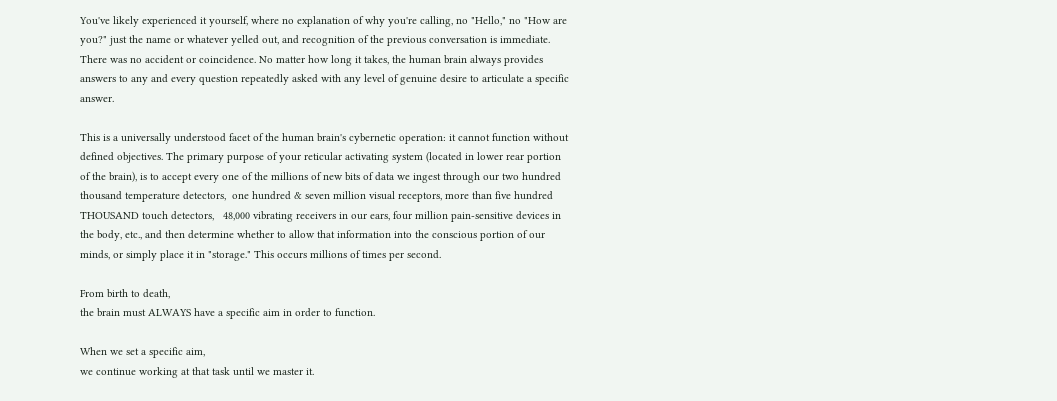You've likely experienced it yourself, where no explanation of why you're calling, no "Hello," no "How are you?" just the name or whatever yelled out, and recognition of the previous conversation is immediate.   There was no accident or coincidence. No matter how long it takes, the human brain always provides answers to any and every question repeatedly asked with any level of genuine desire to articulate a specific answer.

This is a universally understood facet of the human brain's cybernetic operation: it cannot function without defined objectives. The primary purpose of your reticular activating system (located in lower rear portion of the brain), is to accept every one of the millions of new bits of data we ingest through our two hundred thousand temperature detectors,  one hundred & seven million visual receptors, more than five hundred THOUSAND touch detectors,   48,000 vibrating receivers in our ears, four million pain-sensitive devices in the body, etc., and then determine whether to allow that information into the conscious portion of our minds, or simply place it in "storage." This occurs millions of times per second.

From birth to death,
the brain must ALWAYS have a specific aim in order to function.

When we set a specific aim,
we continue working at that task until we master it.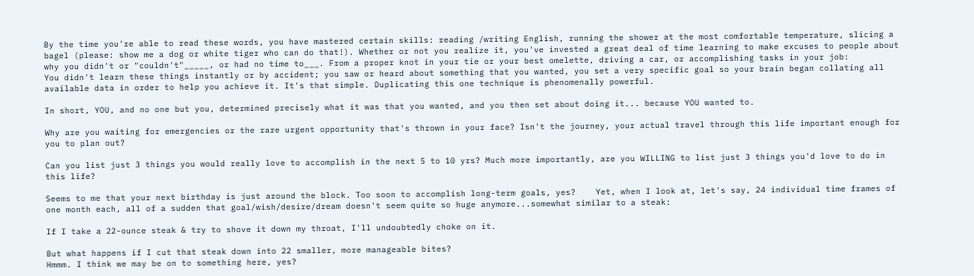By the time you're able to read these words, you have mastered certain skills: reading /writing English, running the shower at the most comfortable temperature, slicing a bagel (please: show me a dog or white tiger who can do that!). Whether or not you realize it, you've invested a great deal of time learning to make excuses to people about why you didn't or "couldn't"_____, or had no time to___. From a proper knot in your tie or your best omelette, driving a car, or accomplishing tasks in your job:
You didn't learn these things instantly or by accident; you saw or heard about something that you wanted, you set a very specific goal so your brain began collating all available data in order to help you achieve it. It's that simple. Duplicating this one technique is phenomenally powerful.

In short, YOU, and no one but you, determined precisely what it was that you wanted, and you then set about doing it... because YOU wanted to.

Why are you waiting for emergencies or the rare urgent opportunity that's thrown in your face? Isn't the journey, your actual travel through this life important enough for you to plan out?

Can you list just 3 things you would really love to accomplish in the next 5 to 10 yrs? Much more importantly, are you WILLING to list just 3 things you'd love to do in this life?

Seems to me that your next birthday is just around the block. Too soon to accomplish long-term goals, yes?    Yet, when I look at, let's say, 24 individual time frames of one month each, all of a sudden that goal/wish/desire/dream doesn't seem quite so huge anymore...somewhat similar to a steak:

If I take a 22-ounce steak & try to shove it down my throat, I'll undoubtedly choke on it.

But what happens if I cut that steak down into 22 smaller, more manageable bites?
Hmmm. I think we may be on to something here, yes?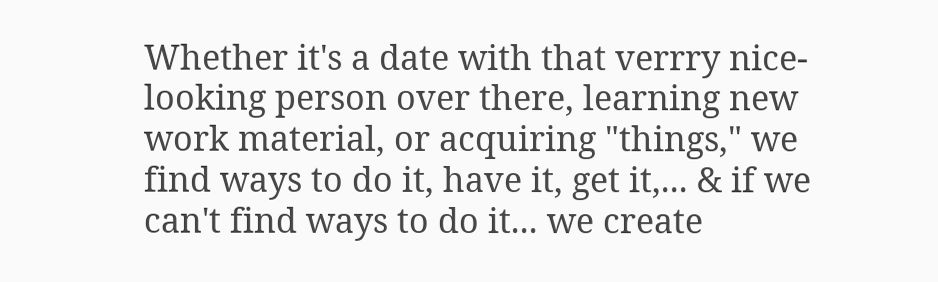Whether it's a date with that verrry nice-looking person over there, learning new work material, or acquiring "things," we find ways to do it, have it, get it,... & if we can't find ways to do it... we create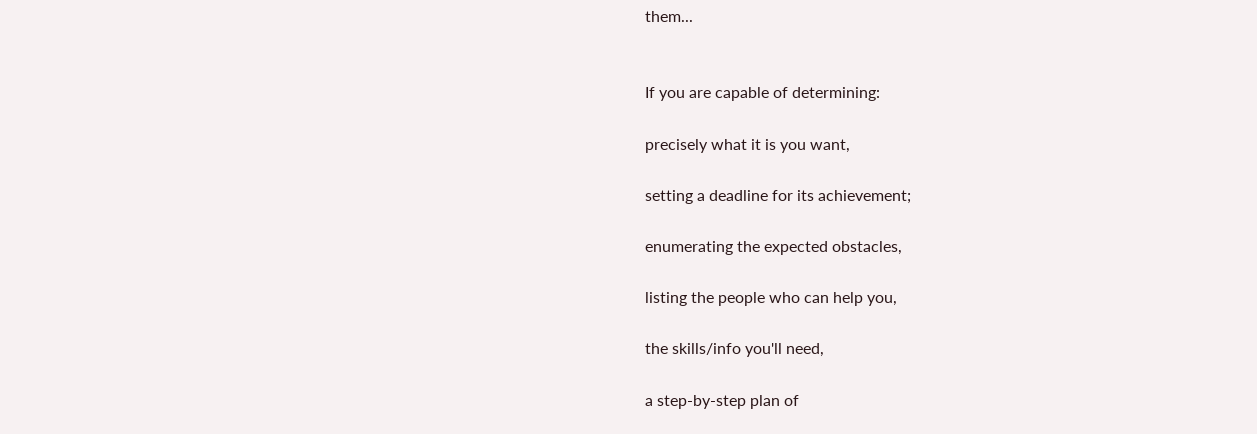them...


If you are capable of determining:

precisely what it is you want,

setting a deadline for its achievement;

enumerating the expected obstacles,

listing the people who can help you,

the skills/info you'll need,

a step-by-step plan of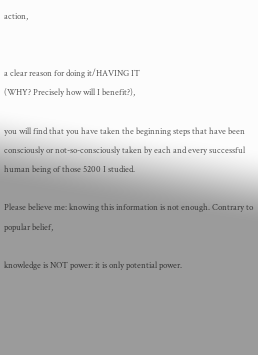action,


a clear reason for doing it/HAVING IT
(WHY? Precisely how will I benefit?),

you will find that you have taken the beginning steps that have been consciously or not-so-consciously taken by each and every successful human being of those 5200 I studied.

Please believe me: knowing this information is not enough. Contrary to popular belief,

knowledge is NOT power: it is only potential power.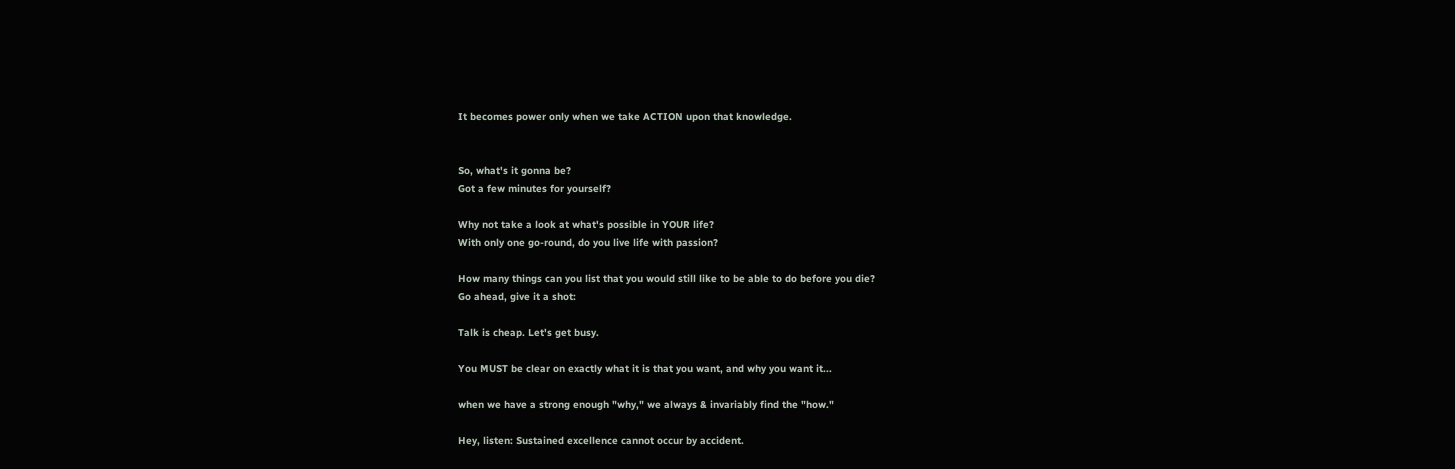It becomes power only when we take ACTION upon that knowledge.


So, what's it gonna be?
Got a few minutes for yourself?

Why not take a look at what's possible in YOUR life?
With only one go-round, do you live life with passion?

How many things can you list that you would still like to be able to do before you die?
Go ahead, give it a shot:

Talk is cheap. Let's get busy.

You MUST be clear on exactly what it is that you want, and why you want it...

when we have a strong enough "why," we always & invariably find the "how."

Hey, listen: Sustained excellence cannot occur by accident.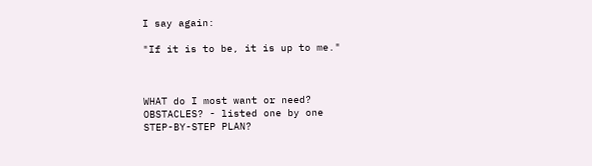I say again:

"If it is to be, it is up to me."



WHAT do I most want or need?
OBSTACLES? - listed one by one
STEP-BY-STEP PLAN?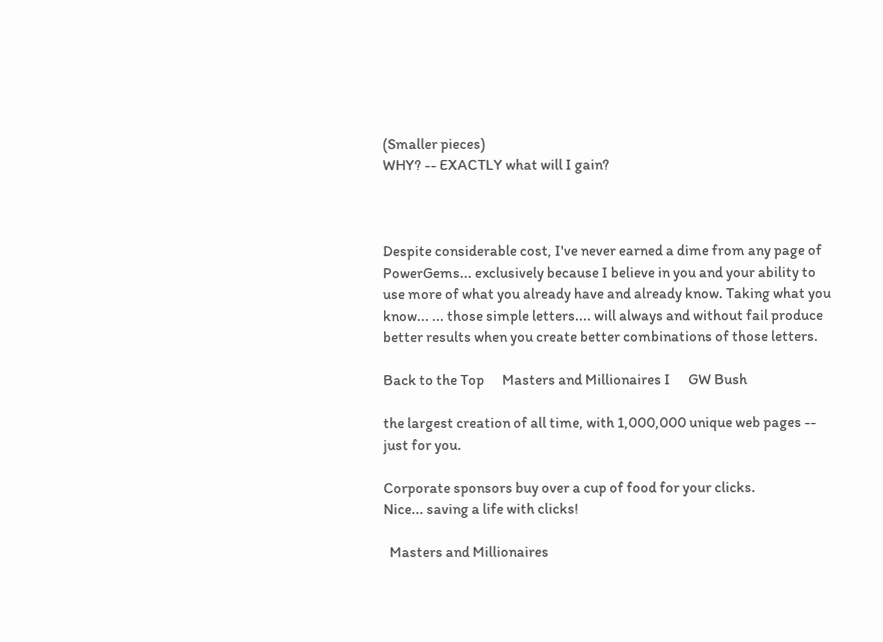(Smaller pieces)
WHY? -- EXACTLY what will I gain?



Despite considerable cost, I've never earned a dime from any page of PowerGems... exclusively because I believe in you and your ability to use more of what you already have and already know. Taking what you know... ... those simple letters.... will always and without fail produce better results when you create better combinations of those letters.

Back to the Top      Masters and Millionaires I      GW Bush

the largest creation of all time, with 1,000,000 unique web pages -- just for you.

Corporate sponsors buy over a cup of food for your clicks.                                 Nice... saving a life with clicks!

  Masters and Millionaires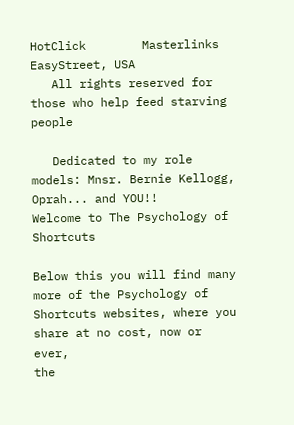HotClick        Masterlinks
EasyStreet, USA
   All rights reserved for those who help feed starving people

   Dedicated to my role models: Mnsr. Bernie Kellogg, Oprah... and YOU!!     Welcome to The Psychology of Shortcuts

Below this you will find many more of the Psychology of Shortcuts websites, where you share at no cost, now or ever,
the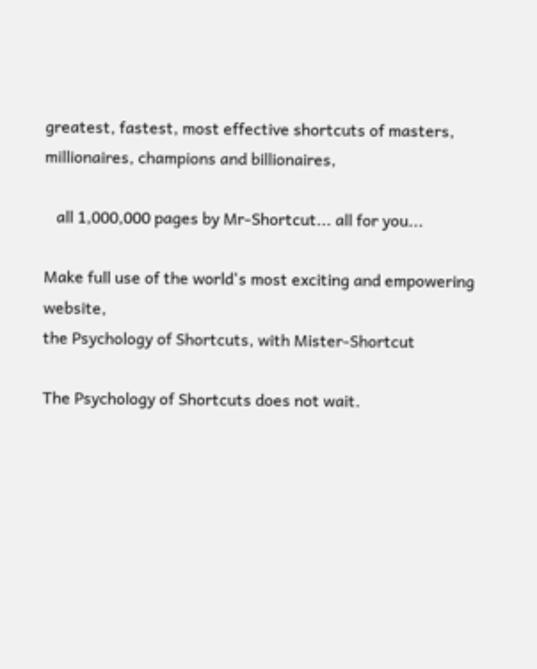greatest, fastest, most effective shortcuts of masters, millionaires, champions and billionaires,

   all 1,000,000 pages by Mr-Shortcut... all for you...

Make full use of the world's most exciting and empowering website,
the Psychology of Shortcuts, with Mister-Shortcut

The Psychology of Shortcuts does not wait.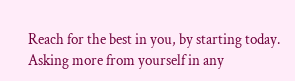Reach for the best in you, by starting today.
Asking more from yourself in any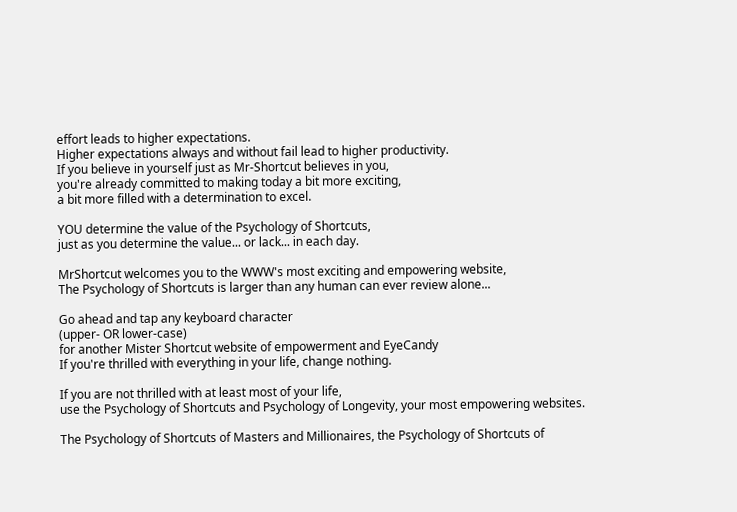effort leads to higher expectations.
Higher expectations always and without fail lead to higher productivity.
If you believe in yourself just as Mr-Shortcut believes in you,
you're already committed to making today a bit more exciting,
a bit more filled with a determination to excel.

YOU determine the value of the Psychology of Shortcuts,
just as you determine the value... or lack... in each day.

MrShortcut welcomes you to the WWW's most exciting and empowering website,
The Psychology of Shortcuts is larger than any human can ever review alone...

Go ahead and tap any keyboard character
(upper- OR lower-case)
for another Mister Shortcut website of empowerment and EyeCandy
If you're thrilled with everything in your life, change nothing.

If you are not thrilled with at least most of your life,
use the Psychology of Shortcuts and Psychology of Longevity, your most empowering websites.

The Psychology of Shortcuts of Masters and Millionaires, the Psychology of Shortcuts of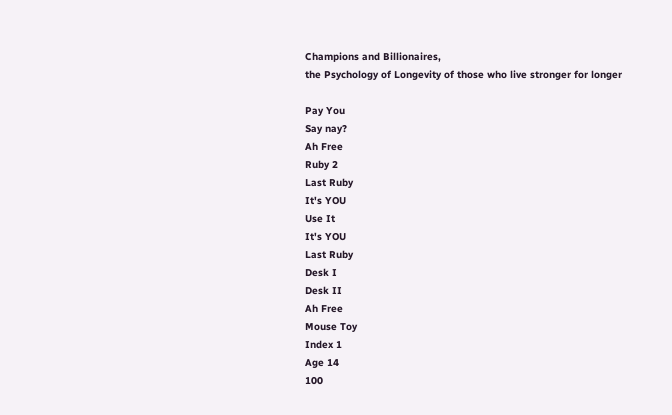Champions and Billionaires,
the Psychology of Longevity of those who live stronger for longer

Pay You
Say nay?
Ah Free
Ruby 2
Last Ruby
It's YOU
Use It
It's YOU
Last Ruby
Desk I
Desk II
Ah Free
Mouse Toy
Index 1
Age 14
100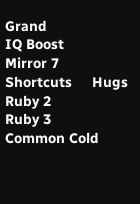Grand
IQ Boost
Mirror 7
Shortcuts     Hugs
Ruby 2
Ruby 3
Common Cold